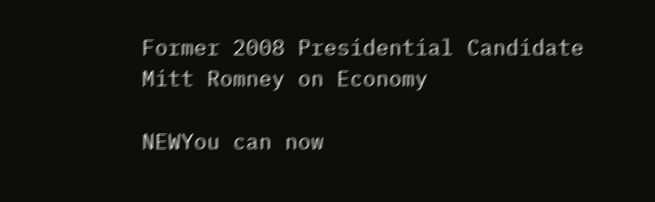Former 2008 Presidential Candidate Mitt Romney on Economy

NEWYou can now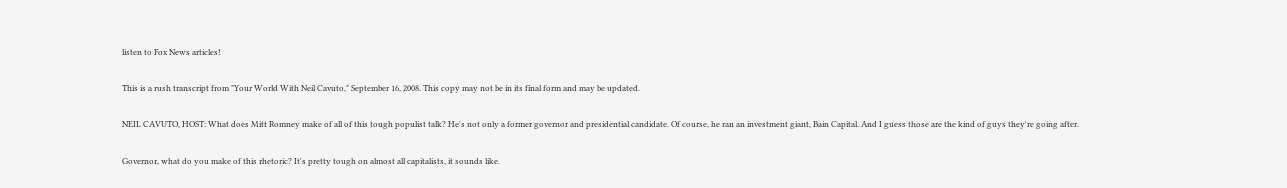listen to Fox News articles!

This is a rush transcript from "Your World With Neil Cavuto," September 16, 2008. This copy may not be in its final form and may be updated.

NEIL CAVUTO, HOST: What does Mitt Romney make of all of this tough populist talk? He's not only a former governor and presidential candidate. Of course, he ran an investment giant, Bain Capital. And I guess those are the kind of guys they're going after.

Governor, what do you make of this rhetoric? It's pretty tough on almost all capitalists, it sounds like.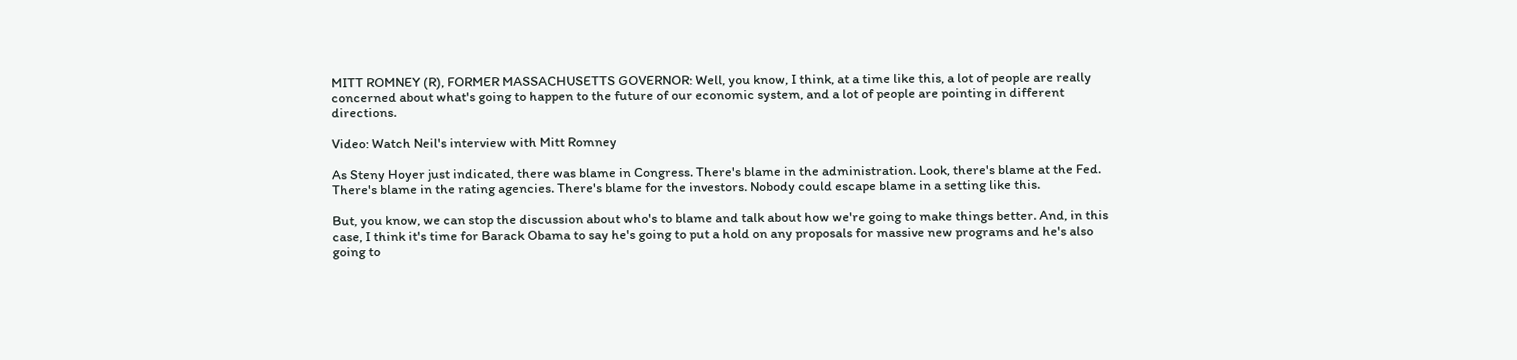MITT ROMNEY (R), FORMER MASSACHUSETTS GOVERNOR: Well, you know, I think, at a time like this, a lot of people are really concerned about what's going to happen to the future of our economic system, and a lot of people are pointing in different directions.

Video: Watch Neil's interview with Mitt Romney

As Steny Hoyer just indicated, there was blame in Congress. There's blame in the administration. Look, there's blame at the Fed. There's blame in the rating agencies. There's blame for the investors. Nobody could escape blame in a setting like this.

But, you know, we can stop the discussion about who's to blame and talk about how we're going to make things better. And, in this case, I think it's time for Barack Obama to say he's going to put a hold on any proposals for massive new programs and he's also going to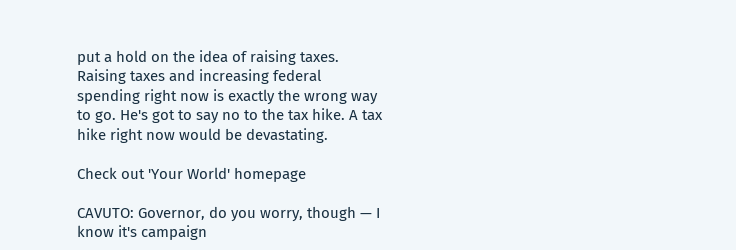put a hold on the idea of raising taxes. Raising taxes and increasing federal spending right now is exactly the wrong way to go. He's got to say no to the tax hike. A tax hike right now would be devastating.

Check out 'Your World' homepage

CAVUTO: Governor, do you worry, though — I know it's campaign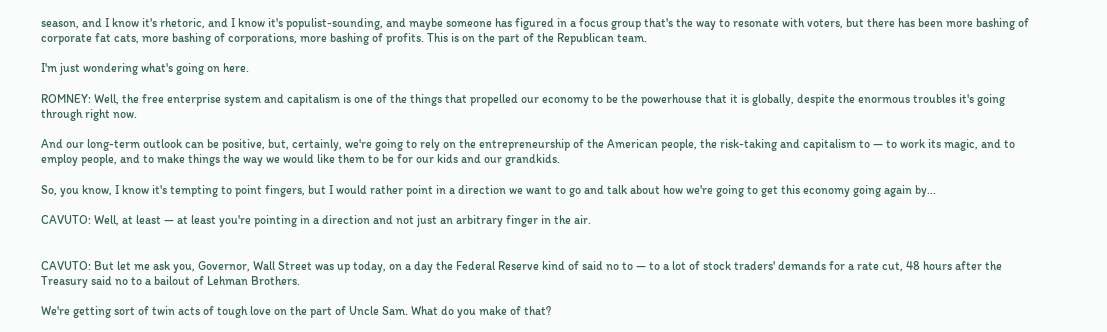season, and I know it's rhetoric, and I know it's populist-sounding, and maybe someone has figured in a focus group that's the way to resonate with voters, but there has been more bashing of corporate fat cats, more bashing of corporations, more bashing of profits. This is on the part of the Republican team.

I'm just wondering what's going on here.

ROMNEY: Well, the free enterprise system and capitalism is one of the things that propelled our economy to be the powerhouse that it is globally, despite the enormous troubles it's going through right now.

And our long-term outlook can be positive, but, certainly, we're going to rely on the entrepreneurship of the American people, the risk-taking and capitalism to — to work its magic, and to employ people, and to make things the way we would like them to be for our kids and our grandkids.

So, you know, I know it's tempting to point fingers, but I would rather point in a direction we want to go and talk about how we're going to get this economy going again by...

CAVUTO: Well, at least — at least you're pointing in a direction and not just an arbitrary finger in the air.


CAVUTO: But let me ask you, Governor, Wall Street was up today, on a day the Federal Reserve kind of said no to — to a lot of stock traders' demands for a rate cut, 48 hours after the Treasury said no to a bailout of Lehman Brothers.

We're getting sort of twin acts of tough love on the part of Uncle Sam. What do you make of that?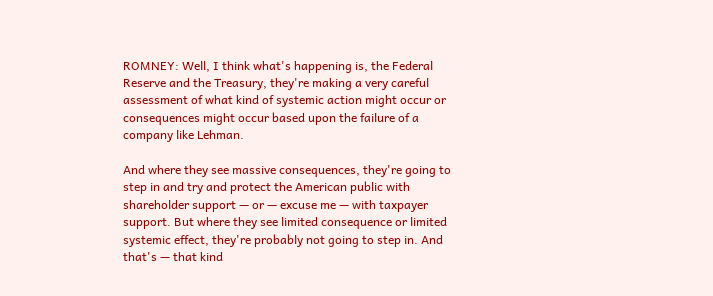ROMNEY: Well, I think what's happening is, the Federal Reserve and the Treasury, they're making a very careful assessment of what kind of systemic action might occur or consequences might occur based upon the failure of a company like Lehman.

And where they see massive consequences, they're going to step in and try and protect the American public with shareholder support — or — excuse me — with taxpayer support. But where they see limited consequence or limited systemic effect, they're probably not going to step in. And that's — that kind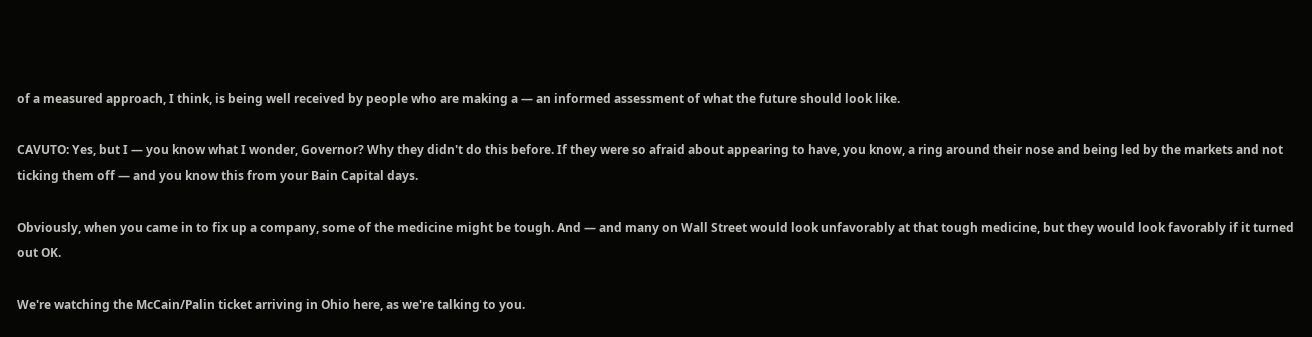of a measured approach, I think, is being well received by people who are making a — an informed assessment of what the future should look like.

CAVUTO: Yes, but I — you know what I wonder, Governor? Why they didn't do this before. If they were so afraid about appearing to have, you know, a ring around their nose and being led by the markets and not ticking them off — and you know this from your Bain Capital days.

Obviously, when you came in to fix up a company, some of the medicine might be tough. And — and many on Wall Street would look unfavorably at that tough medicine, but they would look favorably if it turned out OK.

We're watching the McCain/Palin ticket arriving in Ohio here, as we're talking to you.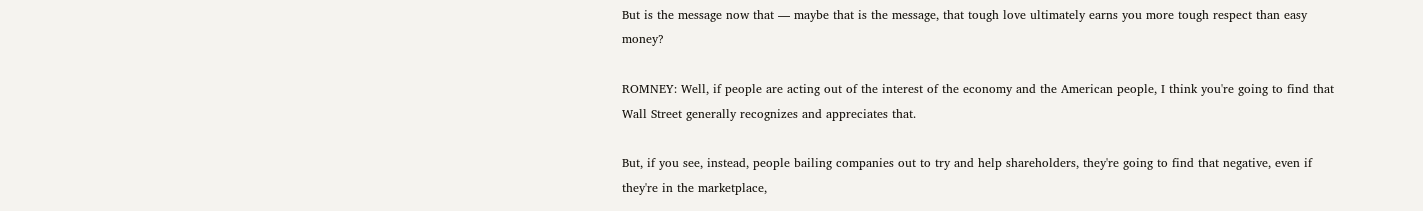But is the message now that — maybe that is the message, that tough love ultimately earns you more tough respect than easy money?

ROMNEY: Well, if people are acting out of the interest of the economy and the American people, I think you're going to find that Wall Street generally recognizes and appreciates that.

But, if you see, instead, people bailing companies out to try and help shareholders, they're going to find that negative, even if they're in the marketplace,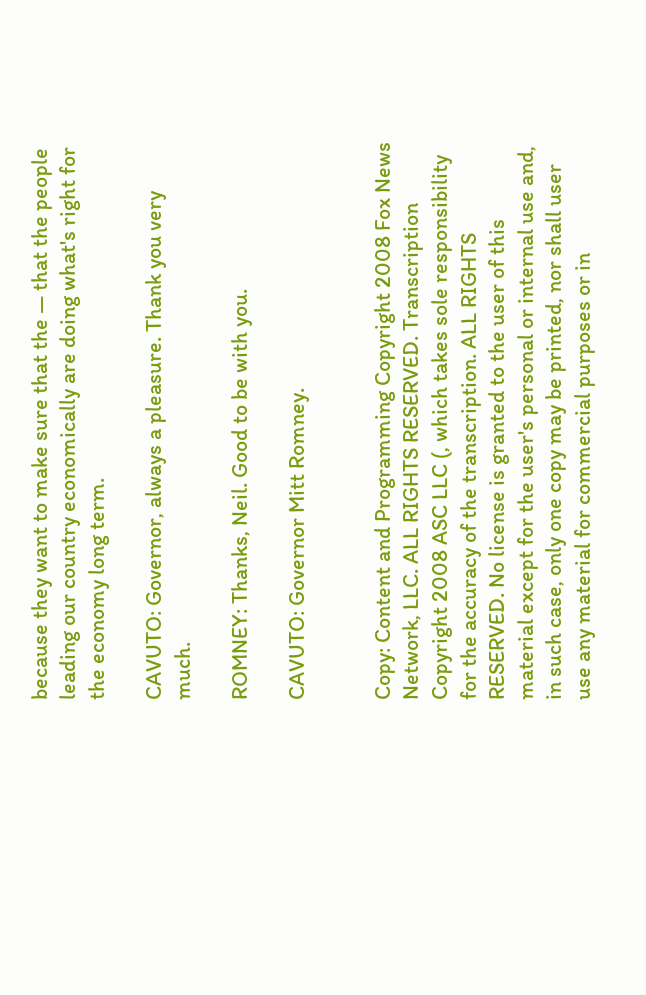because they want to make sure that the — that the people leading our country economically are doing what's right for the economy long term.

CAVUTO: Governor, always a pleasure. Thank you very much.

ROMNEY: Thanks, Neil. Good to be with you.

CAVUTO: Governor Mitt Romney.


Copy: Content and Programming Copyright 2008 Fox News Network, LLC. ALL RIGHTS RESERVED. Transcription Copyright 2008 ASC LLC (, which takes sole responsibility for the accuracy of the transcription. ALL RIGHTS RESERVED. No license is granted to the user of this material except for the user's personal or internal use and, in such case, only one copy may be printed, nor shall user use any material for commercial purposes or in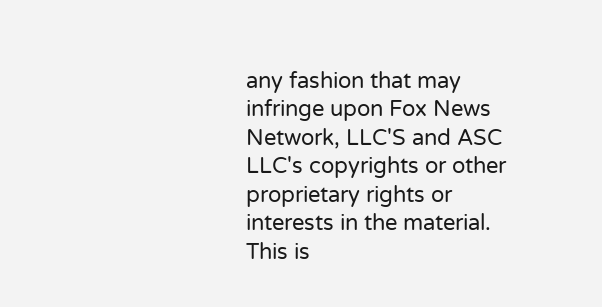any fashion that may infringe upon Fox News Network, LLC'S and ASC LLC's copyrights or other proprietary rights or interests in the material. This is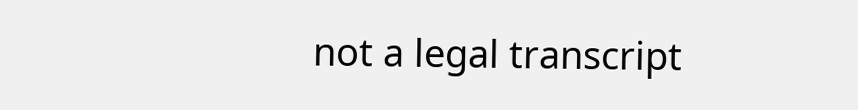not a legal transcript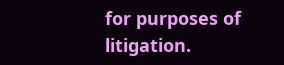for purposes of litigation.